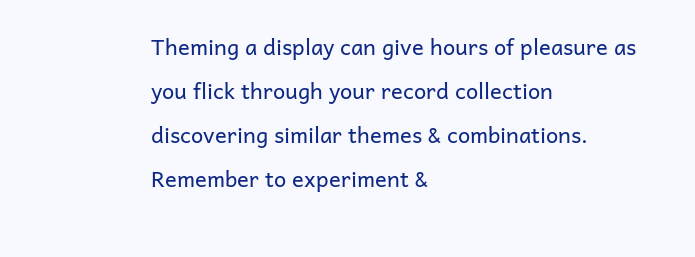Theming a display can give hours of pleasure as you flick through your record collection discovering similar themes & combinations. Remember to experiment &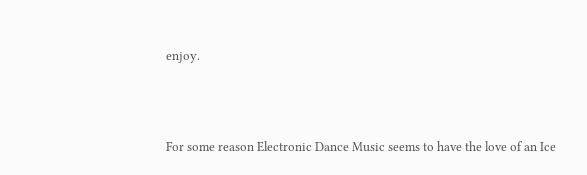enjoy.



For some reason Electronic Dance Music seems to have the love of an Ice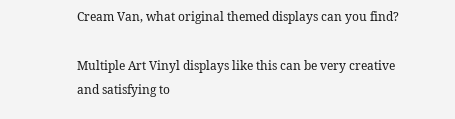Cream Van, what original themed displays can you find?

Multiple Art Vinyl displays like this can be very creative and satisfying to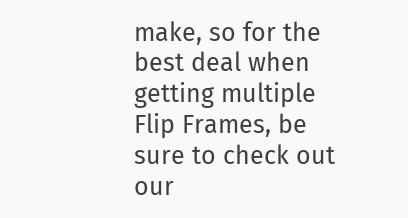make, so for the best deal when getting multiple Flip Frames, be sure to check out our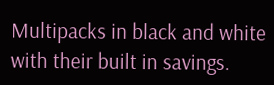Multipacks in black and white with their built in savings.